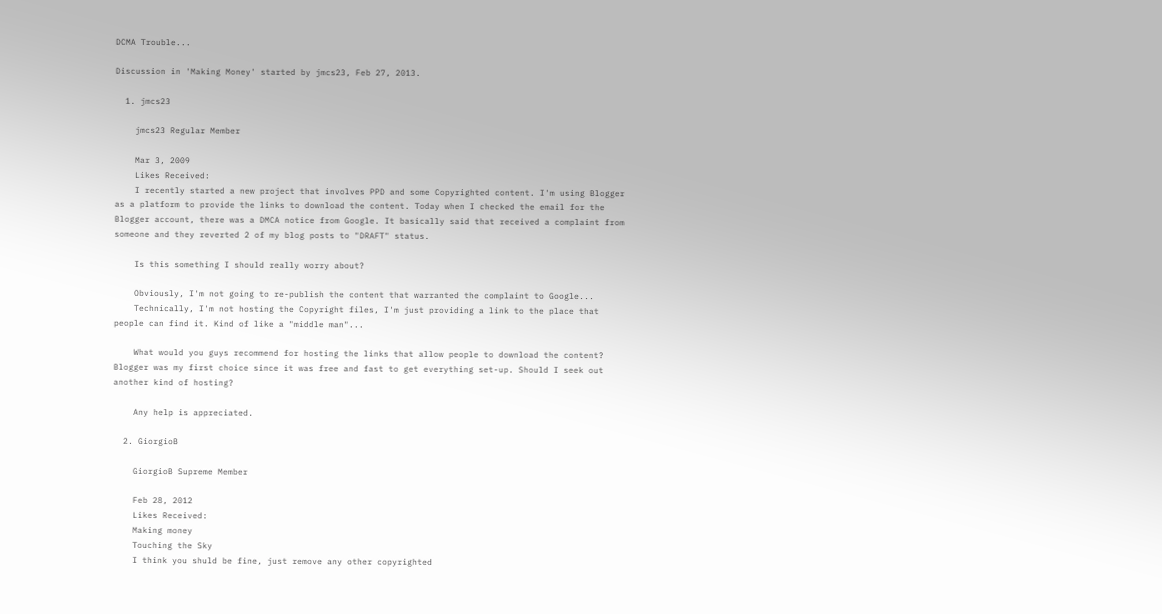DCMA Trouble...

Discussion in 'Making Money' started by jmcs23, Feb 27, 2013.

  1. jmcs23

    jmcs23 Regular Member

    Mar 3, 2009
    Likes Received:
    I recently started a new project that involves PPD and some Copyrighted content. I'm using Blogger as a platform to provide the links to download the content. Today when I checked the email for the Blogger account, there was a DMCA notice from Google. It basically said that received a complaint from someone and they reverted 2 of my blog posts to "DRAFT" status.

    Is this something I should really worry about?

    Obviously, I'm not going to re-publish the content that warranted the complaint to Google...
    Technically, I'm not hosting the Copyright files, I'm just providing a link to the place that people can find it. Kind of like a "middle man"...

    What would you guys recommend for hosting the links that allow people to download the content? Blogger was my first choice since it was free and fast to get everything set-up. Should I seek out another kind of hosting?

    Any help is appreciated.

  2. GiorgioB

    GiorgioB Supreme Member

    Feb 28, 2012
    Likes Received:
    Making money
    Touching the Sky
    I think you shuld be fine, just remove any other copyrighted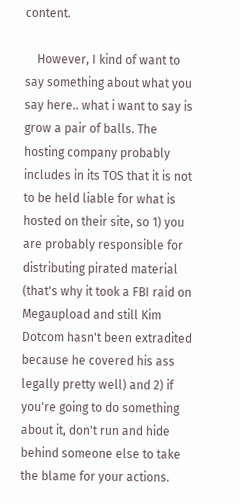content.

    However, I kind of want to say something about what you say here.. what i want to say is grow a pair of balls. The hosting company probably includes in its TOS that it is not to be held liable for what is hosted on their site, so 1) you are probably responsible for distributing pirated material (that's why it took a FBI raid on Megaupload and still Kim Dotcom hasn't been extradited because he covered his ass legally pretty well) and 2) if you're going to do something about it, don't run and hide behind someone else to take the blame for your actions.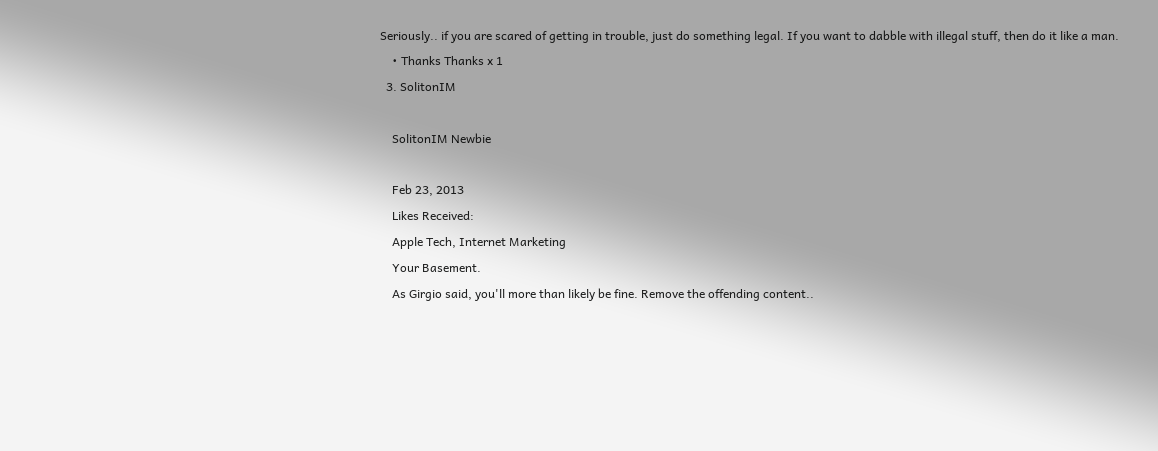Seriously.. if you are scared of getting in trouble, just do something legal. If you want to dabble with illegal stuff, then do it like a man.
    • Thanks Thanks x 1
  3. SolitonIM

    SolitonIM Newbie

    Feb 23, 2013
    Likes Received:
    Apple Tech, Internet Marketing
    Your Basement.
    As Girgio said, you'll more than likely be fine. Remove the offending content..